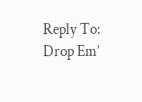Reply To: Drop Em’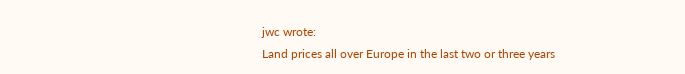jwc wrote:
Land prices all over Europe in the last two or three years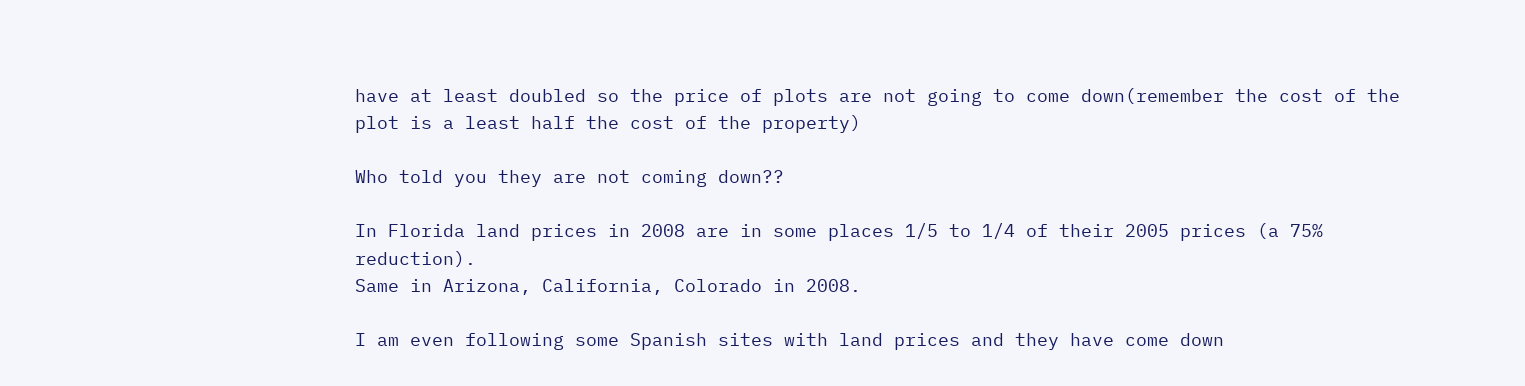have at least doubled so the price of plots are not going to come down(remember the cost of the plot is a least half the cost of the property)

Who told you they are not coming down??

In Florida land prices in 2008 are in some places 1/5 to 1/4 of their 2005 prices (a 75% reduction).
Same in Arizona, California, Colorado in 2008.

I am even following some Spanish sites with land prices and they have come down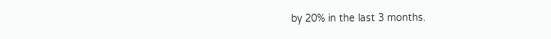by 20% in the last 3 months.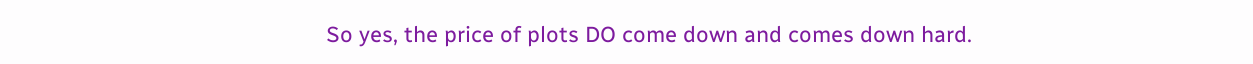So yes, the price of plots DO come down and comes down hard.